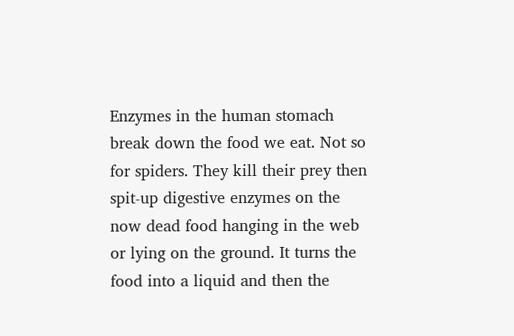Enzymes in the human stomach break down the food we eat. Not so for spiders. They kill their prey then spit-up digestive enzymes on the now dead food hanging in the web or lying on the ground. It turns the food into a liquid and then the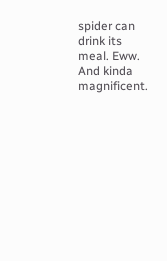spider can drink its meal. Eww. And kinda magnificent.